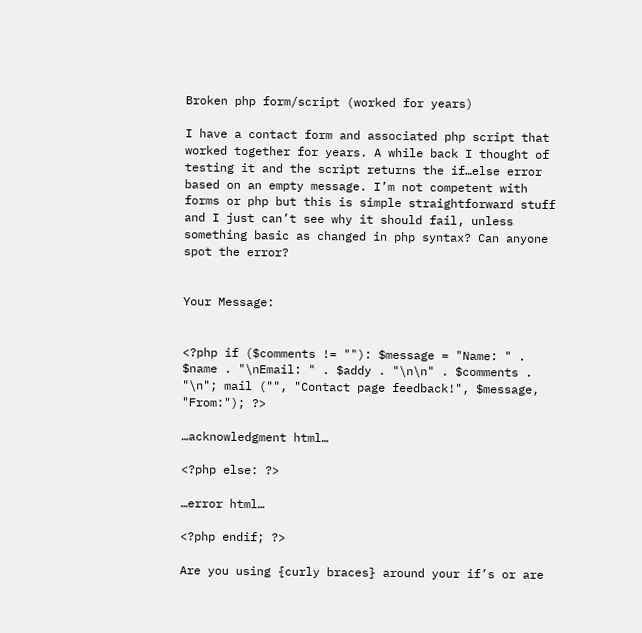Broken php form/script (worked for years)

I have a contact form and associated php script that worked together for years. A while back I thought of testing it and the script returns the if…else error based on an empty message. I’m not competent with forms or php but this is simple straightforward stuff and I just can’t see why it should fail, unless something basic as changed in php syntax? Can anyone spot the error?


Your Message:


<?php if ($comments != ""): $message = "Name: " . $name . "\nEmail: " . $addy . "\n\n" . $comments . "\n"; mail ("", "Contact page feedback!", $message, "From:"); ?>

…acknowledgment html…

<?php else: ?>

…error html…

<?php endif; ?>

Are you using {curly braces} around your if’s or are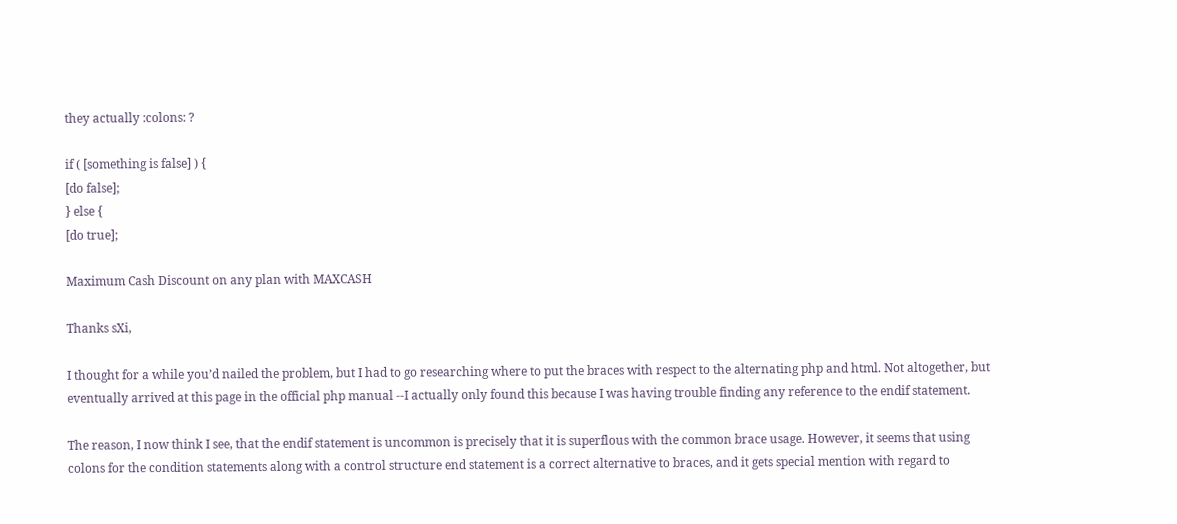they actually :colons: ?

if ( [something is false] ) {
[do false];
} else {
[do true];

Maximum Cash Discount on any plan with MAXCASH

Thanks sXi,

I thought for a while you’d nailed the problem, but I had to go researching where to put the braces with respect to the alternating php and html. Not altogether, but eventually arrived at this page in the official php manual --I actually only found this because I was having trouble finding any reference to the endif statement.

The reason, I now think I see, that the endif statement is uncommon is precisely that it is superflous with the common brace usage. However, it seems that using colons for the condition statements along with a control structure end statement is a correct alternative to braces, and it gets special mention with regard to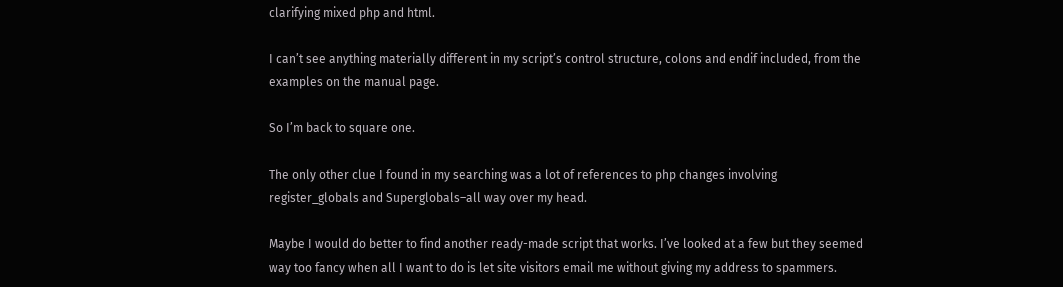clarifying mixed php and html.

I can’t see anything materially different in my script’s control structure, colons and endif included, from the examples on the manual page.

So I’m back to square one.

The only other clue I found in my searching was a lot of references to php changes involving register_globals and Superglobals–all way over my head.

Maybe I would do better to find another ready-made script that works. I’ve looked at a few but they seemed way too fancy when all I want to do is let site visitors email me without giving my address to spammers.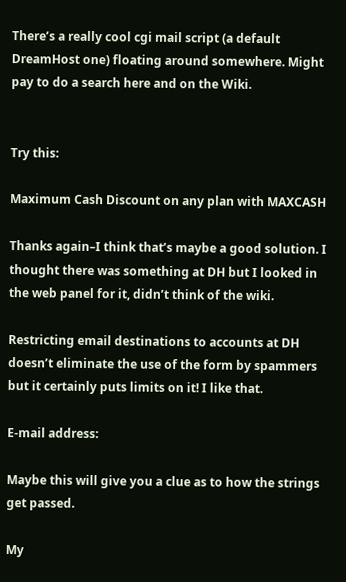There’s a really cool cgi mail script (a default DreamHost one) floating around somewhere. Might pay to do a search here and on the Wiki.


Try this:

Maximum Cash Discount on any plan with MAXCASH

Thanks again–I think that’s maybe a good solution. I thought there was something at DH but I looked in the web panel for it, didn’t think of the wiki.

Restricting email destinations to accounts at DH doesn’t eliminate the use of the form by spammers but it certainly puts limits on it! I like that.

E-mail address:

Maybe this will give you a clue as to how the strings get passed.

My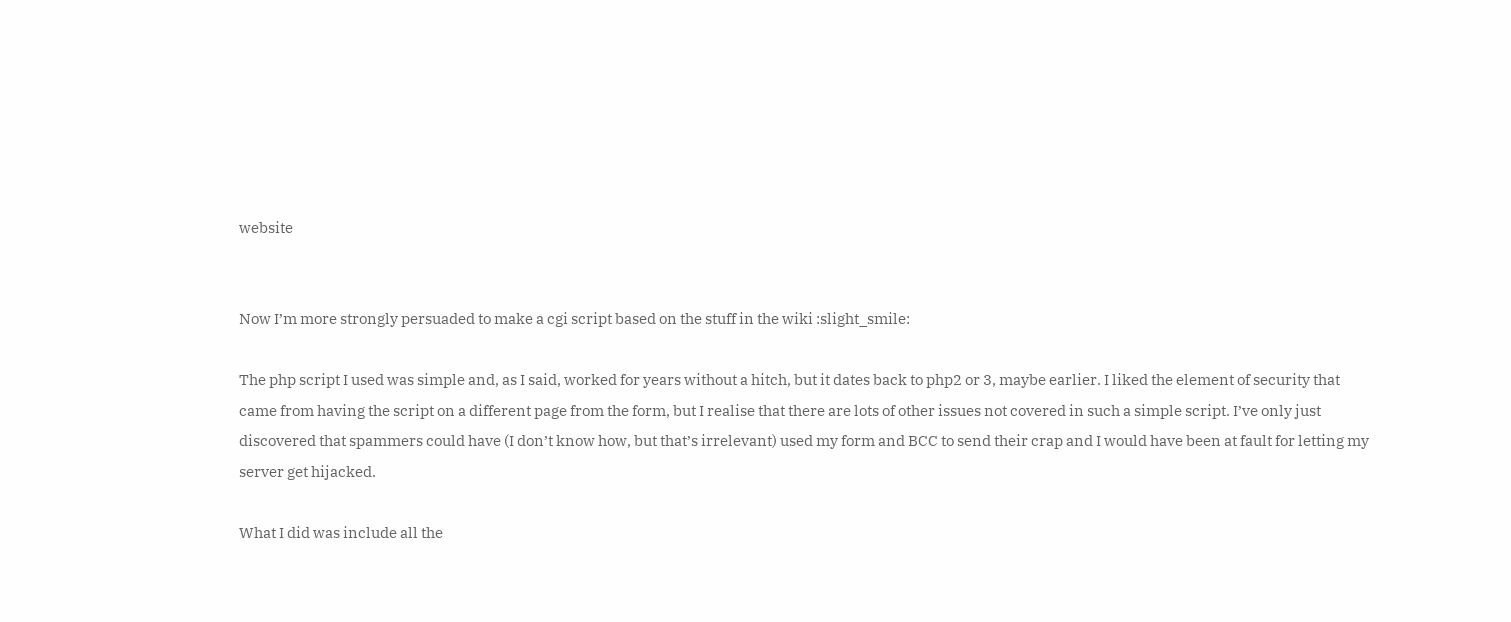website


Now I’m more strongly persuaded to make a cgi script based on the stuff in the wiki :slight_smile:

The php script I used was simple and, as I said, worked for years without a hitch, but it dates back to php2 or 3, maybe earlier. I liked the element of security that came from having the script on a different page from the form, but I realise that there are lots of other issues not covered in such a simple script. I’ve only just discovered that spammers could have (I don’t know how, but that’s irrelevant) used my form and BCC to send their crap and I would have been at fault for letting my server get hijacked.

What I did was include all the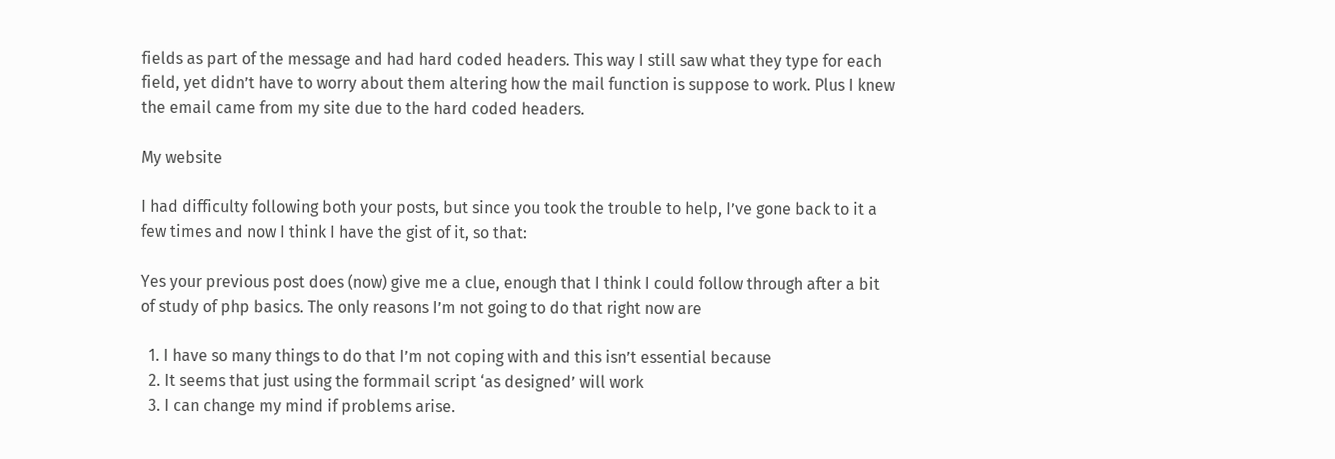fields as part of the message and had hard coded headers. This way I still saw what they type for each field, yet didn’t have to worry about them altering how the mail function is suppose to work. Plus I knew the email came from my site due to the hard coded headers.

My website

I had difficulty following both your posts, but since you took the trouble to help, I’ve gone back to it a few times and now I think I have the gist of it, so that:

Yes your previous post does (now) give me a clue, enough that I think I could follow through after a bit of study of php basics. The only reasons I’m not going to do that right now are

  1. I have so many things to do that I’m not coping with and this isn’t essential because
  2. It seems that just using the formmail script ‘as designed’ will work
  3. I can change my mind if problems arise.